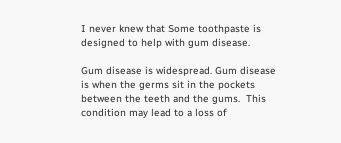I never knew that Some toothpaste is designed to help with gum disease.

Gum disease is widespread. Gum disease is when the germs sit in the pockets between the teeth and the gums.  This condition may lead to a loss of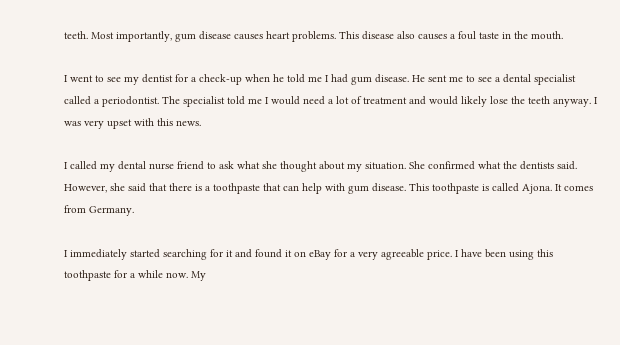teeth. Most importantly, gum disease causes heart problems. This disease also causes a foul taste in the mouth.

I went to see my dentist for a check-up when he told me I had gum disease. He sent me to see a dental specialist called a periodontist. The specialist told me I would need a lot of treatment and would likely lose the teeth anyway. I was very upset with this news.

I called my dental nurse friend to ask what she thought about my situation. She confirmed what the dentists said. However, she said that there is a toothpaste that can help with gum disease. This toothpaste is called Ajona. It comes from Germany.

I immediately started searching for it and found it on eBay for a very agreeable price. I have been using this toothpaste for a while now. My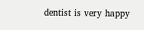dentist is very happy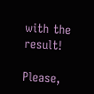with the result!

Please,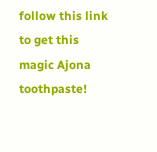follow this link to get this magic Ajona toothpaste!